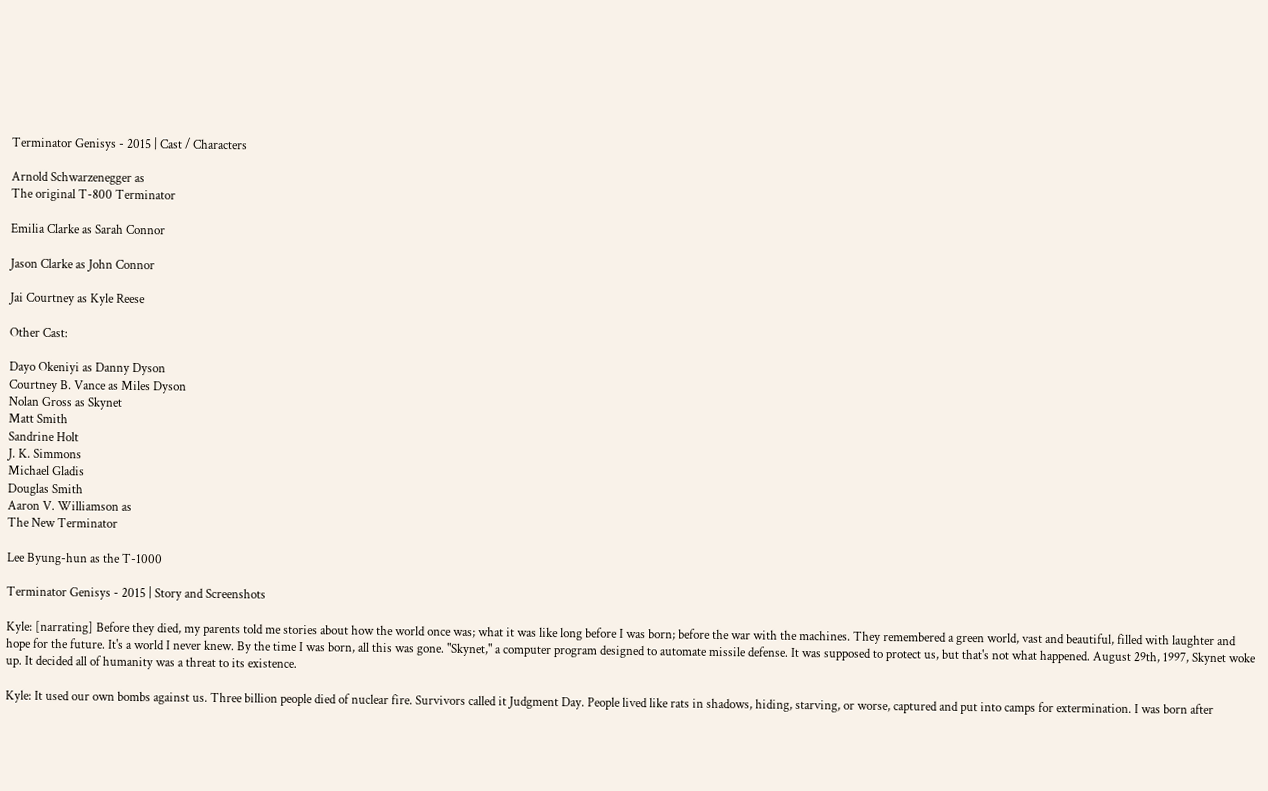Terminator Genisys - 2015 | Cast / Characters

Arnold Schwarzenegger as
The original T-800 Terminator

Emilia Clarke as Sarah Connor

Jason Clarke as John Connor

Jai Courtney as Kyle Reese

Other Cast:

Dayo Okeniyi as Danny Dyson
Courtney B. Vance as Miles Dyson
Nolan Gross as Skynet
Matt Smith
Sandrine Holt
J. K. Simmons
Michael Gladis
Douglas Smith
Aaron V. Williamson as
The New Terminator

Lee Byung-hun as the T-1000

Terminator Genisys - 2015 | Story and Screenshots

Kyle: [narrating] Before they died, my parents told me stories about how the world once was; what it was like long before I was born; before the war with the machines. They remembered a green world, vast and beautiful, filled with laughter and hope for the future. It's a world I never knew. By the time I was born, all this was gone. "Skynet," a computer program designed to automate missile defense. It was supposed to protect us, but that's not what happened. August 29th, 1997, Skynet woke up. It decided all of humanity was a threat to its existence.

Kyle: It used our own bombs against us. Three billion people died of nuclear fire. Survivors called it Judgment Day. People lived like rats in shadows, hiding, starving, or worse, captured and put into camps for extermination. I was born after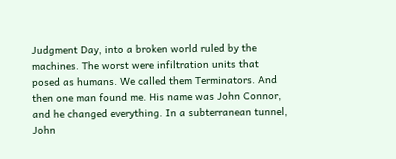Judgment Day, into a broken world ruled by the machines. The worst were infiltration units that posed as humans. We called them Terminators. And then one man found me. His name was John Connor, and he changed everything. In a subterranean tunnel, John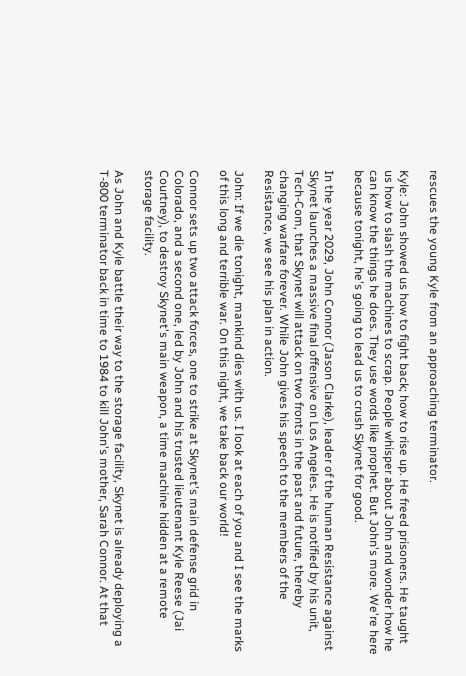rescues the young Kyle from an approaching terminator.

Kyle: John showed us how to fight back; how to rise up. He freed prisoners. He taught us how to slash the machines to scrap. People whisper about John and wonder how he can know the things he does. They use words like prophet. But John's more. We're here because tonight, he's going to lead us to crush Skynet for good.

In the year 2029, John Connor (Jason Clarke), leader of the human Resistance against Skynet launches a massive final offensive on Los Angeles. He is notified by his unit, Tech-Com, that Skynet will attack on two fronts in the past and future, thereby changing warfare forever. While John gives his speech to the members of the Resistance, we see his plan in action.

John: If we die tonight, mankind dies with us. I look at each of you and I see the marks of this long and terrible war. On this night, we take back our world!

Connor sets up two attack forces, one to strike at Skynet's main defense grid in Colorado, and a second one, led by John and his trusted lieutenant Kyle Reese (Jai Courtney), to destroy Skynet's main weapon, a time machine hidden at a remote storage facility.

As John and Kyle battle their way to the storage facility, Skynet is already deploying a T-800 terminator back in time to 1984 to kill John's mother, Sarah Connor. At that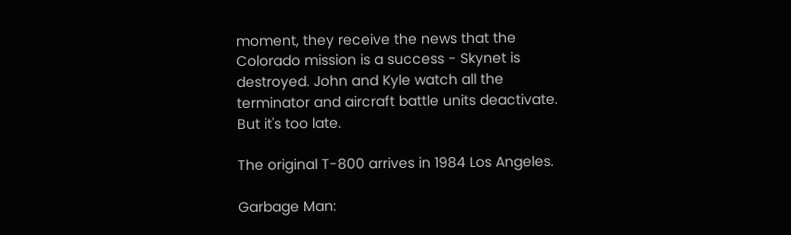moment, they receive the news that the Colorado mission is a success - Skynet is destroyed. John and Kyle watch all the terminator and aircraft battle units deactivate. But it's too late.

The original T-800 arrives in 1984 Los Angeles.

Garbage Man: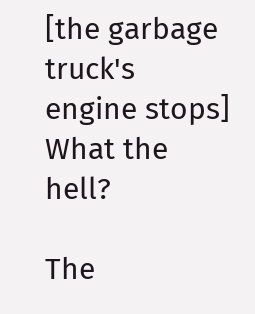[the garbage truck's engine stops] What the hell?

The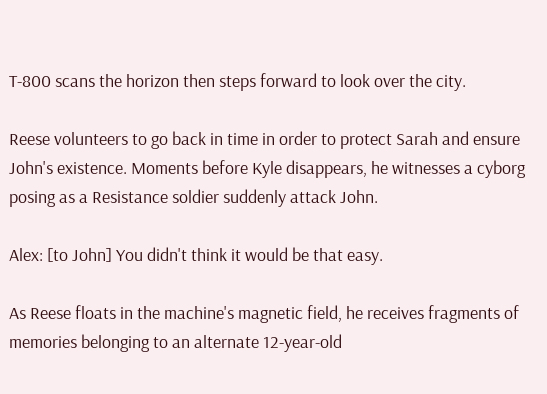T-800 scans the horizon then steps forward to look over the city.

Reese volunteers to go back in time in order to protect Sarah and ensure John's existence. Moments before Kyle disappears, he witnesses a cyborg posing as a Resistance soldier suddenly attack John.

Alex: [to John] You didn't think it would be that easy.

As Reese floats in the machine's magnetic field, he receives fragments of memories belonging to an alternate 12-year-old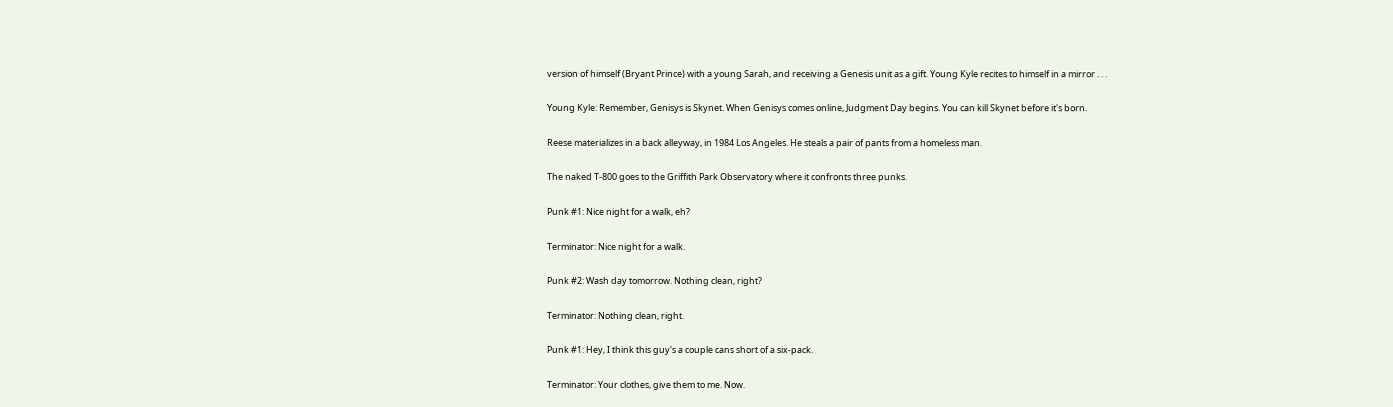version of himself (Bryant Prince) with a young Sarah, and receiving a Genesis unit as a gift. Young Kyle recites to himself in a mirror . . .

Young Kyle: Remember, Genisys is Skynet. When Genisys comes online, Judgment Day begins. You can kill Skynet before it's born.

Reese materializes in a back alleyway, in 1984 Los Angeles. He steals a pair of pants from a homeless man.

The naked T-800 goes to the Griffith Park Observatory where it confronts three punks.

Punk #1: Nice night for a walk, eh?

Terminator: Nice night for a walk.

Punk #2: Wash day tomorrow. Nothing clean, right?

Terminator: Nothing clean, right.

Punk #1: Hey, I think this guy's a couple cans short of a six-pack.

Terminator: Your clothes, give them to me. Now.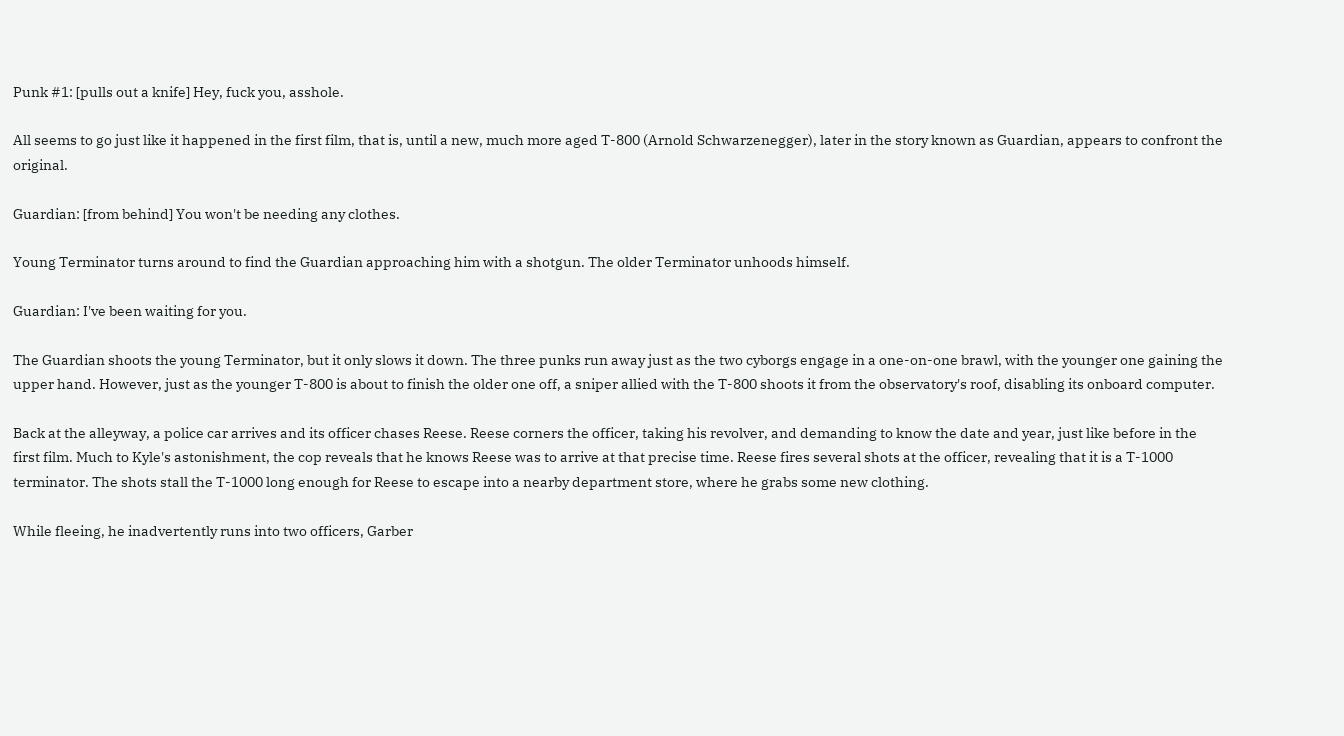Punk #1: [pulls out a knife] Hey, fuck you, asshole.

All seems to go just like it happened in the first film, that is, until a new, much more aged T-800 (Arnold Schwarzenegger), later in the story known as Guardian, appears to confront the original.

Guardian: [from behind] You won't be needing any clothes.

Young Terminator turns around to find the Guardian approaching him with a shotgun. The older Terminator unhoods himself.

Guardian: I've been waiting for you.

The Guardian shoots the young Terminator, but it only slows it down. The three punks run away just as the two cyborgs engage in a one-on-one brawl, with the younger one gaining the upper hand. However, just as the younger T-800 is about to finish the older one off, a sniper allied with the T-800 shoots it from the observatory's roof, disabling its onboard computer.

Back at the alleyway, a police car arrives and its officer chases Reese. Reese corners the officer, taking his revolver, and demanding to know the date and year, just like before in the first film. Much to Kyle's astonishment, the cop reveals that he knows Reese was to arrive at that precise time. Reese fires several shots at the officer, revealing that it is a T-1000 terminator. The shots stall the T-1000 long enough for Reese to escape into a nearby department store, where he grabs some new clothing.

While fleeing, he inadvertently runs into two officers, Garber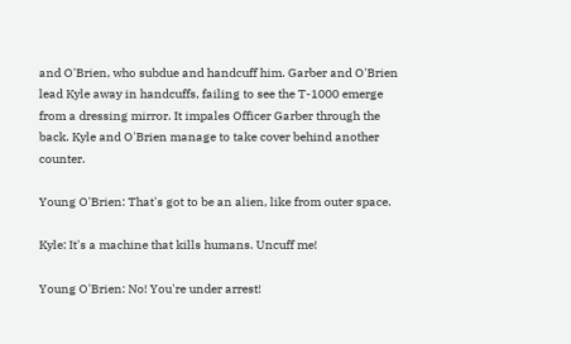and O'Brien, who subdue and handcuff him. Garber and O'Brien lead Kyle away in handcuffs, failing to see the T-1000 emerge from a dressing mirror. It impales Officer Garber through the back. Kyle and O'Brien manage to take cover behind another counter.

Young O'Brien: That's got to be an alien, like from outer space.

Kyle: It's a machine that kills humans. Uncuff me!

Young O'Brien: No! You're under arrest!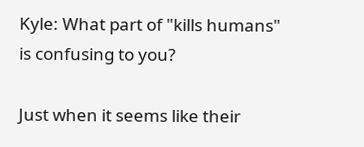Kyle: What part of "kills humans" is confusing to you?

Just when it seems like their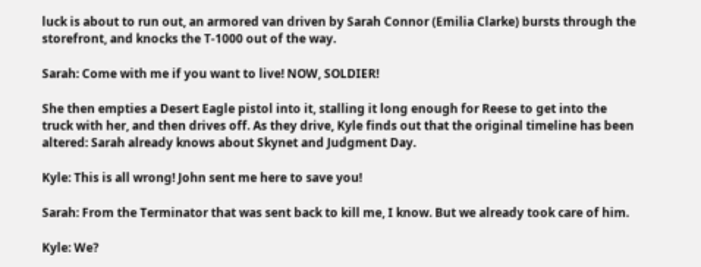luck is about to run out, an armored van driven by Sarah Connor (Emilia Clarke) bursts through the storefront, and knocks the T-1000 out of the way.

Sarah: Come with me if you want to live! NOW, SOLDIER!

She then empties a Desert Eagle pistol into it, stalling it long enough for Reese to get into the truck with her, and then drives off. As they drive, Kyle finds out that the original timeline has been altered: Sarah already knows about Skynet and Judgment Day.

Kyle: This is all wrong! John sent me here to save you!

Sarah: From the Terminator that was sent back to kill me, I know. But we already took care of him.

Kyle: We?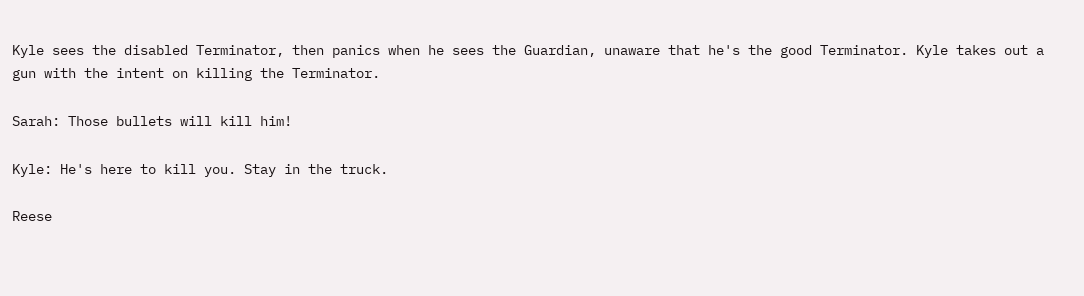Kyle sees the disabled Terminator, then panics when he sees the Guardian, unaware that he's the good Terminator. Kyle takes out a gun with the intent on killing the Terminator.

Sarah: Those bullets will kill him!

Kyle: He's here to kill you. Stay in the truck.

Reese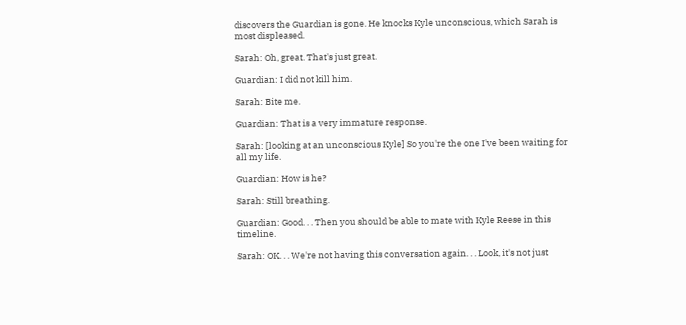discovers the Guardian is gone. He knocks Kyle unconscious, which Sarah is most displeased.

Sarah: Oh, great. That's just great.

Guardian: I did not kill him.

Sarah: Bite me.

Guardian: That is a very immature response.

Sarah: [looking at an unconscious Kyle] So you're the one I've been waiting for all my life.

Guardian: How is he?

Sarah: Still breathing.

Guardian: Good. . . Then you should be able to mate with Kyle Reese in this timeline.

Sarah: OK. . . We're not having this conversation again. . . Look, it's not just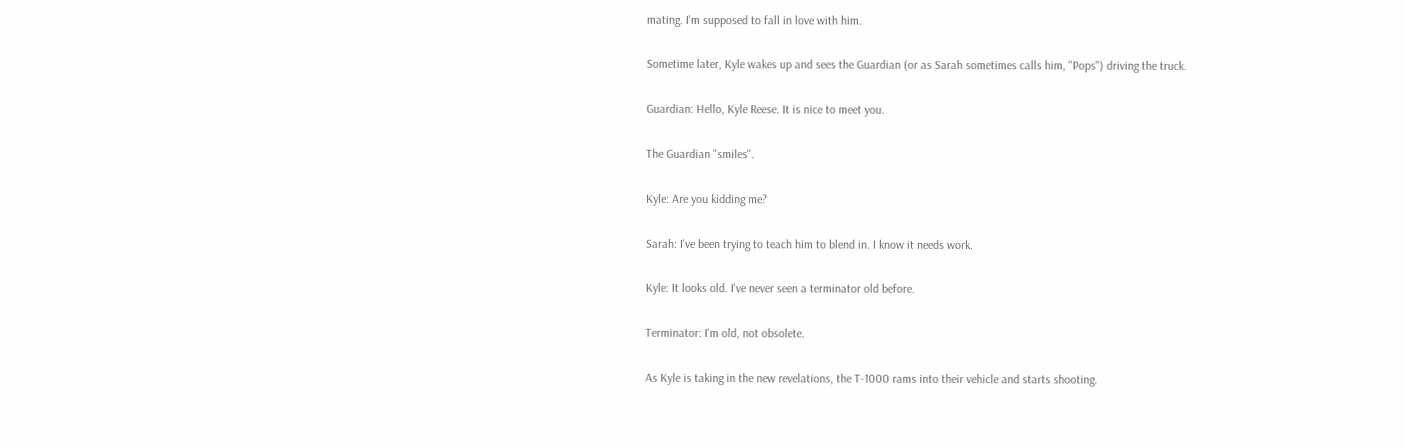mating. I'm supposed to fall in love with him.

Sometime later, Kyle wakes up and sees the Guardian (or as Sarah sometimes calls him, "Pops") driving the truck.

Guardian: Hello, Kyle Reese. It is nice to meet you.

The Guardian "smiles".

Kyle: Are you kidding me?

Sarah: I've been trying to teach him to blend in. I know it needs work.

Kyle: It looks old. I've never seen a terminator old before.

Terminator: I'm old, not obsolete.

As Kyle is taking in the new revelations, the T-1000 rams into their vehicle and starts shooting.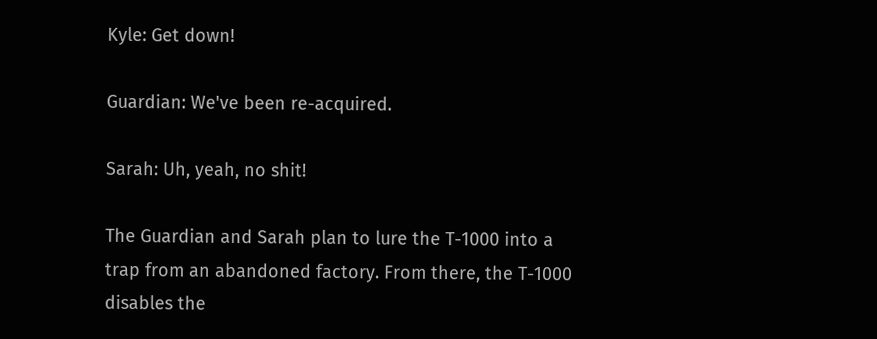Kyle: Get down!

Guardian: We've been re-acquired.

Sarah: Uh, yeah, no shit!

The Guardian and Sarah plan to lure the T-1000 into a trap from an abandoned factory. From there, the T-1000 disables the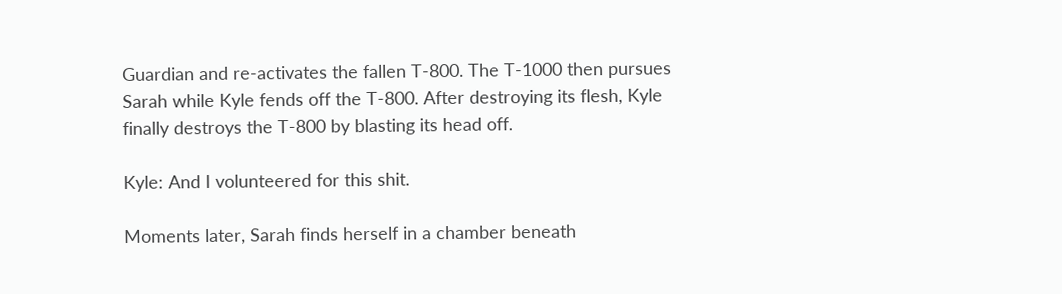Guardian and re-activates the fallen T-800. The T-1000 then pursues Sarah while Kyle fends off the T-800. After destroying its flesh, Kyle finally destroys the T-800 by blasting its head off.

Kyle: And I volunteered for this shit.

Moments later, Sarah finds herself in a chamber beneath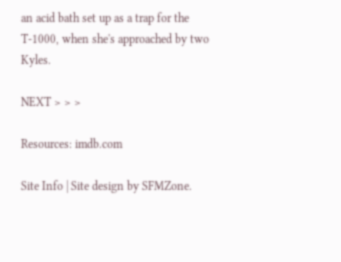an acid bath set up as a trap for the T-1000, when she's approached by two Kyles.

NEXT > > >

Resources: imdb.com

Site Info | Site design by SFMZone.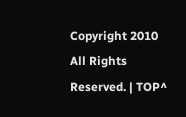Copyright 2010 All Rights Reserved. | TOP^